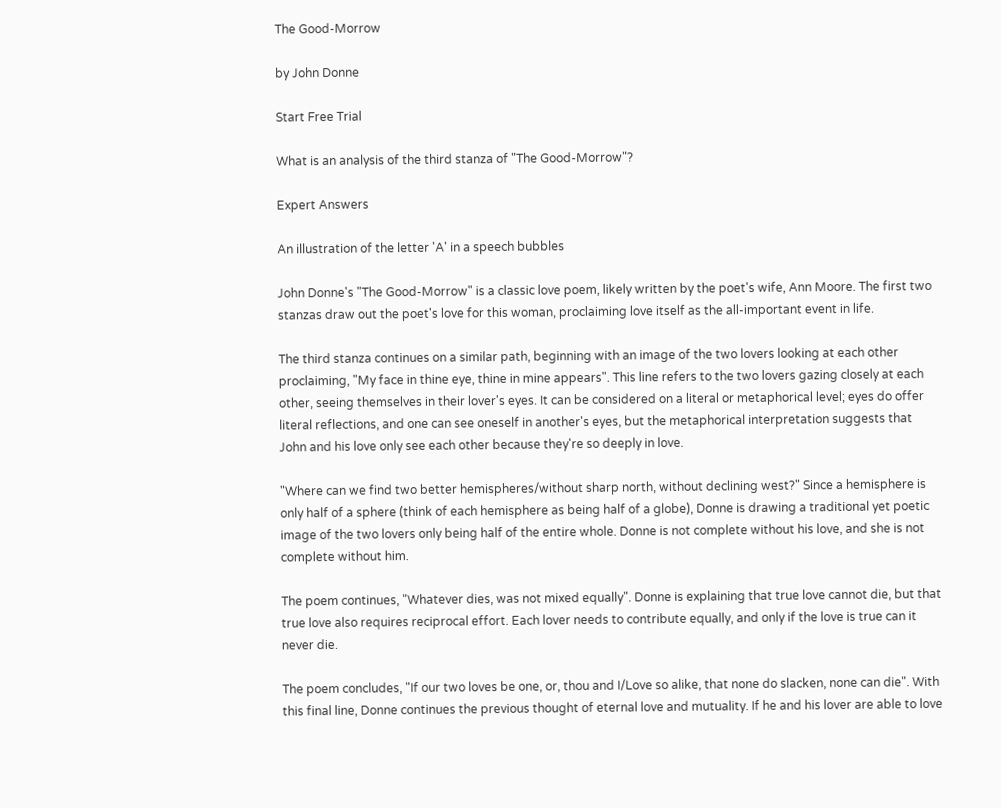The Good-Morrow

by John Donne

Start Free Trial

What is an analysis of the third stanza of "The Good-Morrow"?

Expert Answers

An illustration of the letter 'A' in a speech bubbles

John Donne's "The Good-Morrow" is a classic love poem, likely written by the poet's wife, Ann Moore. The first two stanzas draw out the poet's love for this woman, proclaiming love itself as the all-important event in life.

The third stanza continues on a similar path, beginning with an image of the two lovers looking at each other proclaiming, "My face in thine eye, thine in mine appears". This line refers to the two lovers gazing closely at each other, seeing themselves in their lover's eyes. It can be considered on a literal or metaphorical level; eyes do offer literal reflections, and one can see oneself in another's eyes, but the metaphorical interpretation suggests that John and his love only see each other because they're so deeply in love.

"Where can we find two better hemispheres/without sharp north, without declining west?" Since a hemisphere is only half of a sphere (think of each hemisphere as being half of a globe), Donne is drawing a traditional yet poetic image of the two lovers only being half of the entire whole. Donne is not complete without his love, and she is not complete without him.

The poem continues, "Whatever dies, was not mixed equally". Donne is explaining that true love cannot die, but that true love also requires reciprocal effort. Each lover needs to contribute equally, and only if the love is true can it never die.

The poem concludes, "If our two loves be one, or, thou and I/Love so alike, that none do slacken, none can die". With this final line, Donne continues the previous thought of eternal love and mutuality. If he and his lover are able to love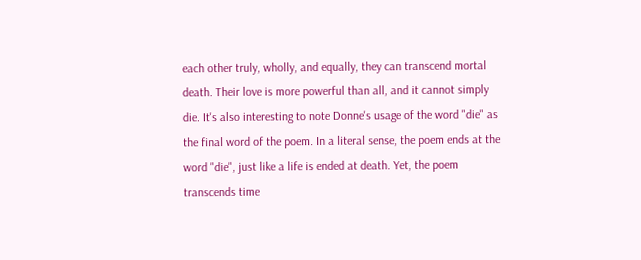each other truly, wholly, and equally, they can transcend mortal death. Their love is more powerful than all, and it cannot simply die. It's also interesting to note Donne's usage of the word "die" as the final word of the poem. In a literal sense, the poem ends at the word "die", just like a life is ended at death. Yet, the poem transcends time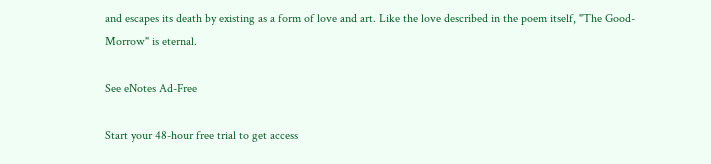and escapes its death by existing as a form of love and art. Like the love described in the poem itself, "The Good-Morrow" is eternal.

See eNotes Ad-Free

Start your 48-hour free trial to get access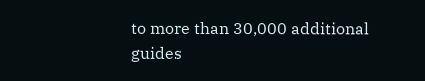to more than 30,000 additional guides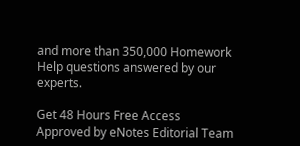and more than 350,000 Homework Help questions answered by our experts.

Get 48 Hours Free Access
Approved by eNotes Editorial Team